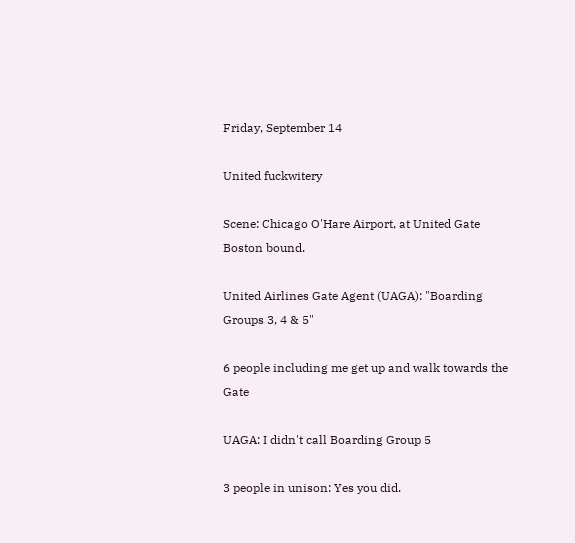Friday, September 14

United fuckwitery

Scene: Chicago O'Hare Airport, at United Gate Boston bound.

United Airlines Gate Agent (UAGA): "Boarding Groups 3, 4 & 5"

6 people including me get up and walk towards the Gate

UAGA: I didn't call Boarding Group 5

3 people in unison: Yes you did.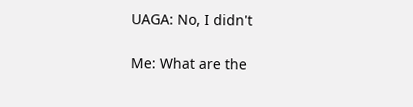UAGA: No, I didn't

Me: What are the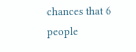chances that 6 people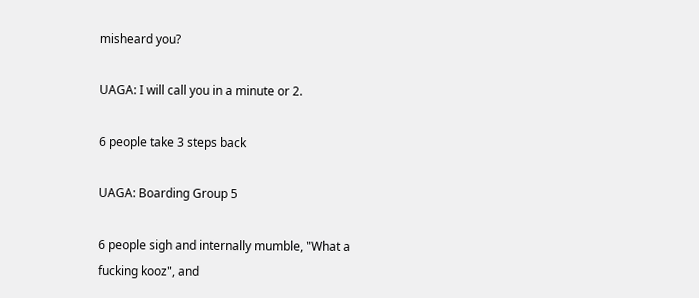misheard you?

UAGA: I will call you in a minute or 2.

6 people take 3 steps back

UAGA: Boarding Group 5

6 people sigh and internally mumble, "What a fucking kooz", and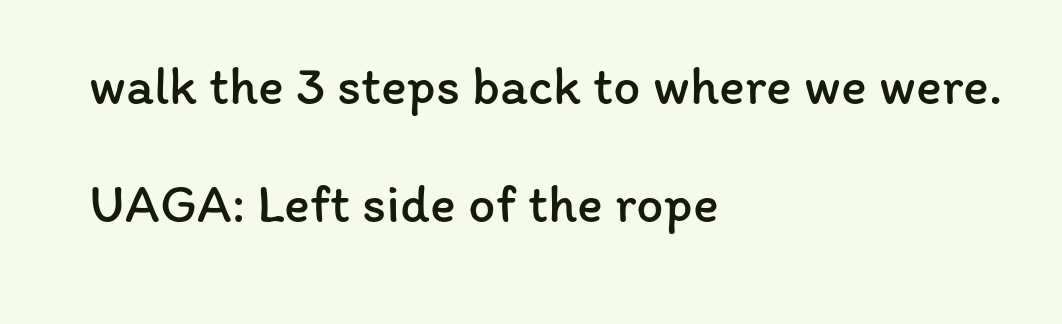walk the 3 steps back to where we were.

UAGA: Left side of the rope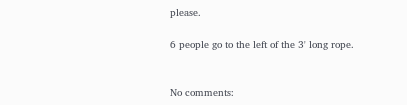please.

6 people go to the left of the 3' long rope.


No comments: